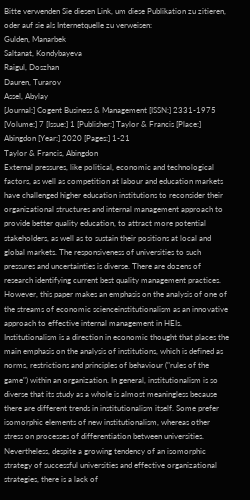Bitte verwenden Sie diesen Link, um diese Publikation zu zitieren, oder auf sie als Internetquelle zu verweisen:
Gulden, Manarbek
Saltanat, Kondybayeva
Raigul, Doszhan
Dauren, Turarov
Assel, Abylay
[Journal:] Cogent Business & Management [ISSN:] 2331-1975 [Volume:] 7 [Issue:] 1 [Publisher:] Taylor & Francis [Place:] Abingdon [Year:] 2020 [Pages:] 1-21
Taylor & Francis, Abingdon
External pressures, like political, economic and technological factors, as well as competition at labour and education markets have challenged higher education institutions to reconsider their organizational structures and internal management approach to provide better quality education, to attract more potential stakeholders, as well as to sustain their positions at local and global markets. The responsiveness of universities to such pressures and uncertainties is diverse. There are dozens of research identifying current best quality management practices. However, this paper makes an emphasis on the analysis of one of the streams of economic scienceinstitutionalism as an innovative approach to effective internal management in HEIs. Institutionalism is a direction in economic thought that places the main emphasis on the analysis of institutions, which is defined as norms, restrictions and principles of behaviour ("rules of the game") within an organization. In general, institutionalism is so diverse that its study as a whole is almost meaningless because there are different trends in institutionalism itself. Some prefer isomorphic elements of new institutionalism, whereas other stress on processes of differentiation between universities. Nevertheless, despite a growing tendency of an isomorphic strategy of successful universities and effective organizational strategies, there is a lack of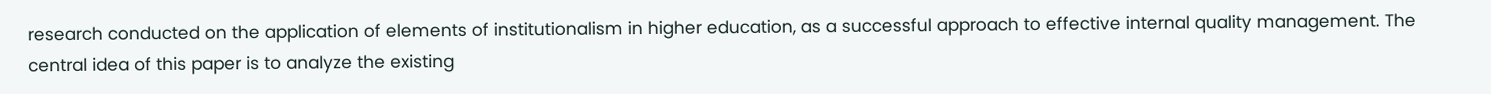research conducted on the application of elements of institutionalism in higher education, as a successful approach to effective internal quality management. The central idea of this paper is to analyze the existing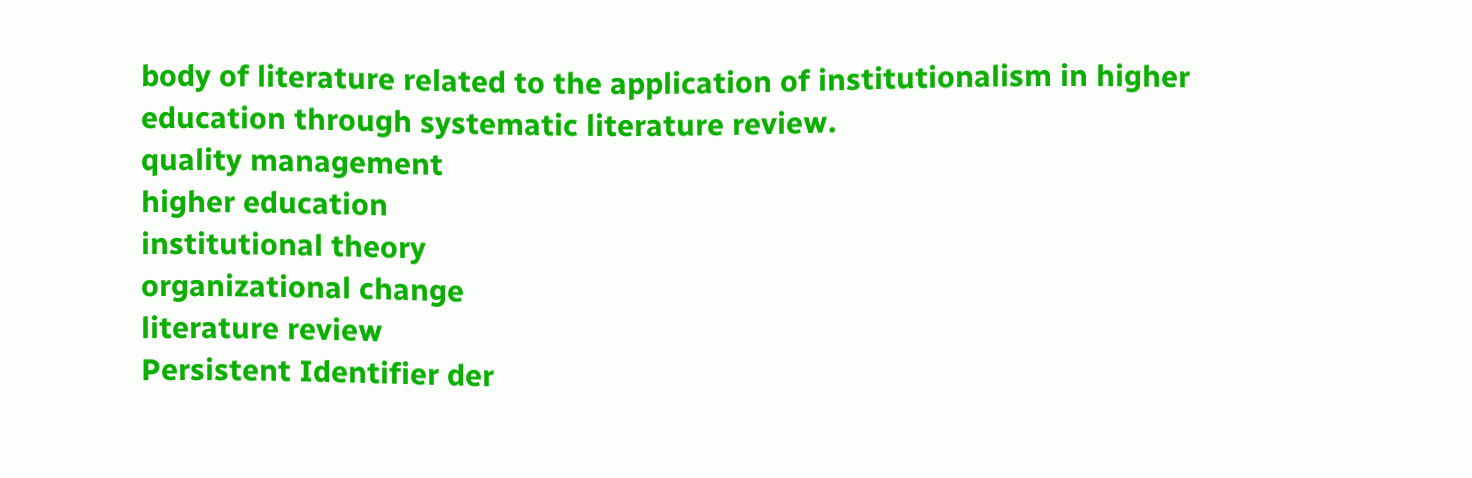body of literature related to the application of institutionalism in higher education through systematic literature review.
quality management
higher education
institutional theory
organizational change
literature review
Persistent Identifier der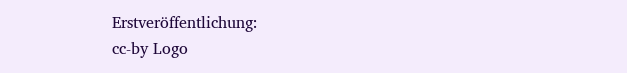Erstveröffentlichung:
cc-by Logo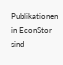Publikationen in EconStor sind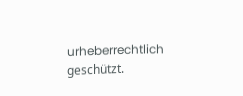urheberrechtlich geschützt.